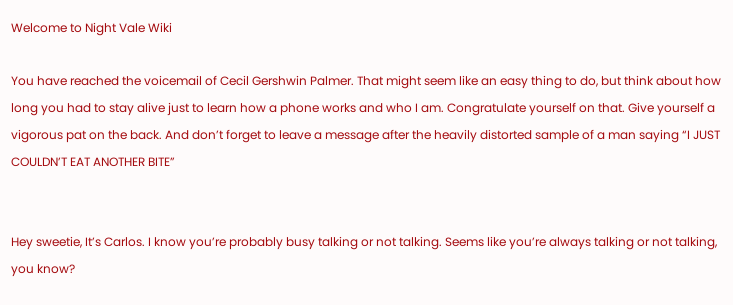Welcome to Night Vale Wiki

You have reached the voicemail of Cecil Gershwin Palmer. That might seem like an easy thing to do, but think about how long you had to stay alive just to learn how a phone works and who I am. Congratulate yourself on that. Give yourself a vigorous pat on the back. And don’t forget to leave a message after the heavily distorted sample of a man saying “I JUST COULDN’T EAT ANOTHER BITE”


Hey sweetie, It’s Carlos. I know you’re probably busy talking or not talking. Seems like you’re always talking or not talking, you know?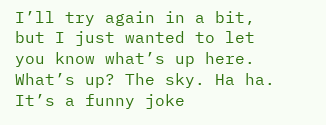I’ll try again in a bit, but I just wanted to let you know what’s up here. What’s up? The sky. Ha ha. It’s a funny joke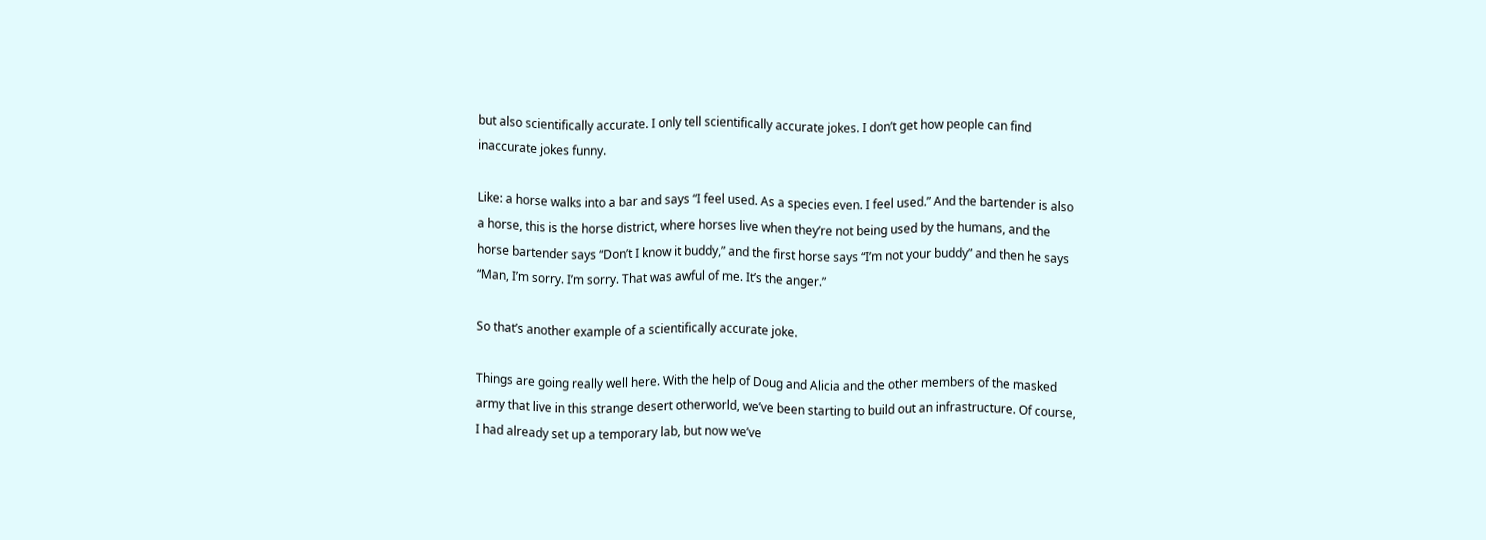but also scientifically accurate. I only tell scientifically accurate jokes. I don’t get how people can find inaccurate jokes funny.

Like: a horse walks into a bar and says “I feel used. As a species even. I feel used.” And the bartender is also a horse, this is the horse district, where horses live when they’re not being used by the humans, and the horse bartender says “Don’t I know it buddy,” and the first horse says “I’m not your buddy” and then he says “Man, I’m sorry. I’m sorry. That was awful of me. It’s the anger.”

So that’s another example of a scientifically accurate joke.

Things are going really well here. With the help of Doug and Alicia and the other members of the masked army that live in this strange desert otherworld, we’ve been starting to build out an infrastructure. Of course, I had already set up a temporary lab, but now we’ve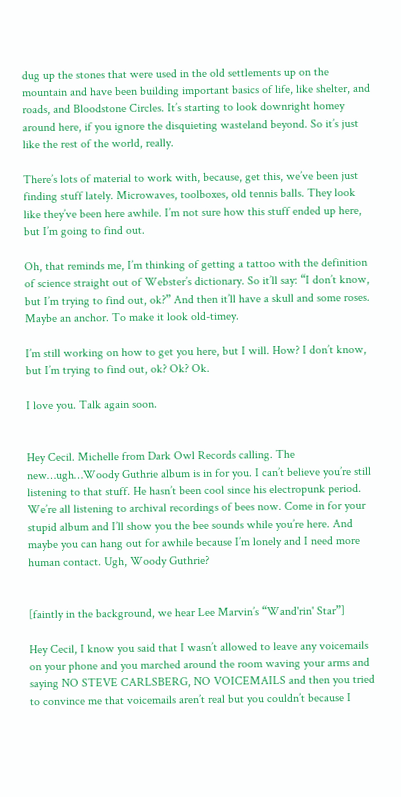dug up the stones that were used in the old settlements up on the mountain and have been building important basics of life, like shelter, and roads, and Bloodstone Circles. It’s starting to look downright homey around here, if you ignore the disquieting wasteland beyond. So it’s just like the rest of the world, really.

There’s lots of material to work with, because, get this, we’ve been just finding stuff lately. Microwaves, toolboxes, old tennis balls. They look like they’ve been here awhile. I’m not sure how this stuff ended up here, but I’m going to find out.

Oh, that reminds me, I’m thinking of getting a tattoo with the definition of science straight out of Webster’s dictionary. So it’ll say: “I don’t know, but I’m trying to find out, ok?” And then it’ll have a skull and some roses. Maybe an anchor. To make it look old-timey.

I’m still working on how to get you here, but I will. How? I don’t know, but I’m trying to find out, ok? Ok? Ok.

I love you. Talk again soon.


Hey Cecil. Michelle from Dark Owl Records calling. The new…ugh…Woody Guthrie album is in for you. I can’t believe you’re still listening to that stuff. He hasn’t been cool since his electropunk period. We’re all listening to archival recordings of bees now. Come in for your stupid album and I’ll show you the bee sounds while you’re here. And maybe you can hang out for awhile because I’m lonely and I need more human contact. Ugh, Woody Guthrie?


[faintly in the background, we hear Lee Marvin’s “Wand'rin' Star”]

Hey Cecil, I know you said that I wasn’t allowed to leave any voicemails on your phone and you marched around the room waving your arms and saying NO STEVE CARLSBERG, NO VOICEMAILS and then you tried to convince me that voicemails aren’t real but you couldn’t because I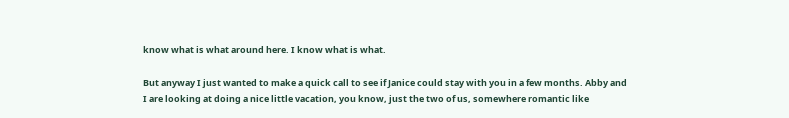know what is what around here. I know what is what.

But anyway I just wanted to make a quick call to see if Janice could stay with you in a few months. Abby and I are looking at doing a nice little vacation, you know, just the two of us, somewhere romantic like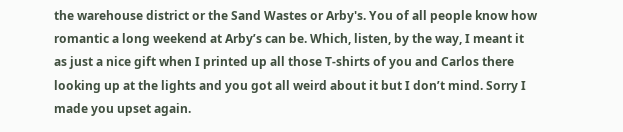the warehouse district or the Sand Wastes or Arby's. You of all people know how romantic a long weekend at Arby’s can be. Which, listen, by the way, I meant it as just a nice gift when I printed up all those T-shirts of you and Carlos there looking up at the lights and you got all weird about it but I don’t mind. Sorry I made you upset again.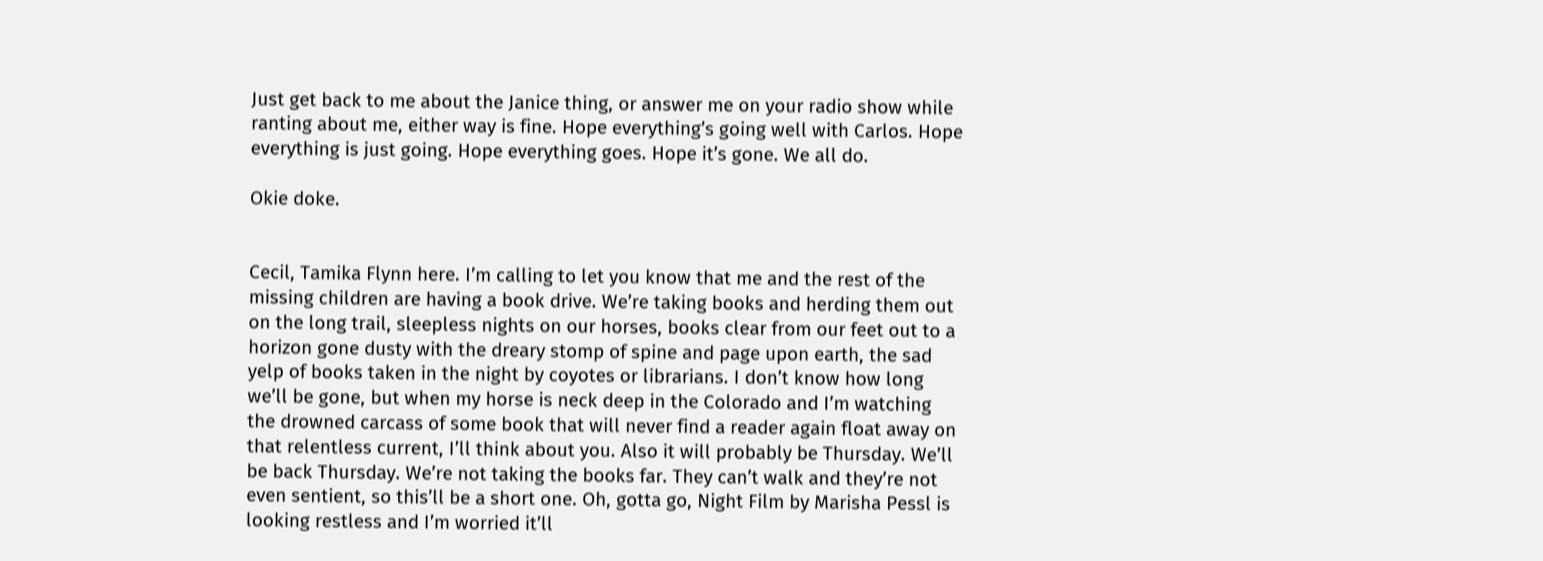Just get back to me about the Janice thing, or answer me on your radio show while ranting about me, either way is fine. Hope everything’s going well with Carlos. Hope everything is just going. Hope everything goes. Hope it’s gone. We all do.

Okie doke.


Cecil, Tamika Flynn here. I’m calling to let you know that me and the rest of the missing children are having a book drive. We’re taking books and herding them out on the long trail, sleepless nights on our horses, books clear from our feet out to a horizon gone dusty with the dreary stomp of spine and page upon earth, the sad yelp of books taken in the night by coyotes or librarians. I don’t know how long we’ll be gone, but when my horse is neck deep in the Colorado and I’m watching the drowned carcass of some book that will never find a reader again float away on that relentless current, I’ll think about you. Also it will probably be Thursday. We’ll be back Thursday. We’re not taking the books far. They can’t walk and they’re not even sentient, so this’ll be a short one. Oh, gotta go, Night Film by Marisha Pessl is looking restless and I’m worried it’ll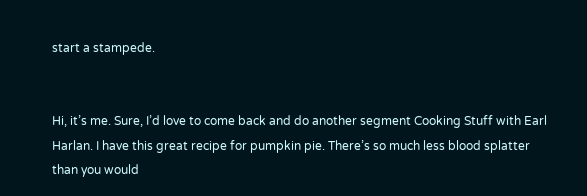start a stampede.


Hi, it’s me. Sure, I’d love to come back and do another segment Cooking Stuff with Earl Harlan. I have this great recipe for pumpkin pie. There’s so much less blood splatter than you would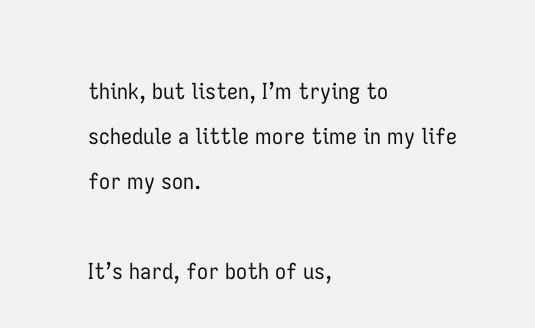think, but listen, I’m trying to schedule a little more time in my life for my son.

It’s hard, for both of us,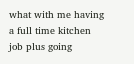what with me having a full time kitchen job plus going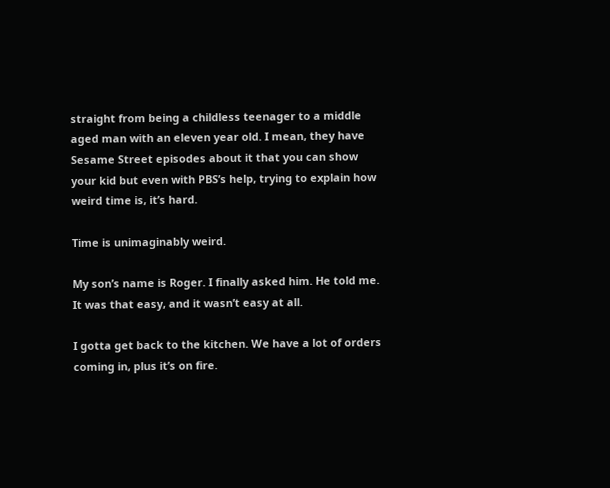straight from being a childless teenager to a middle aged man with an eleven year old. I mean, they have Sesame Street episodes about it that you can show your kid but even with PBS’s help, trying to explain how weird time is, it’s hard.

Time is unimaginably weird.

My son’s name is Roger. I finally asked him. He told me. It was that easy, and it wasn’t easy at all.

I gotta get back to the kitchen. We have a lot of orders coming in, plus it’s on fire.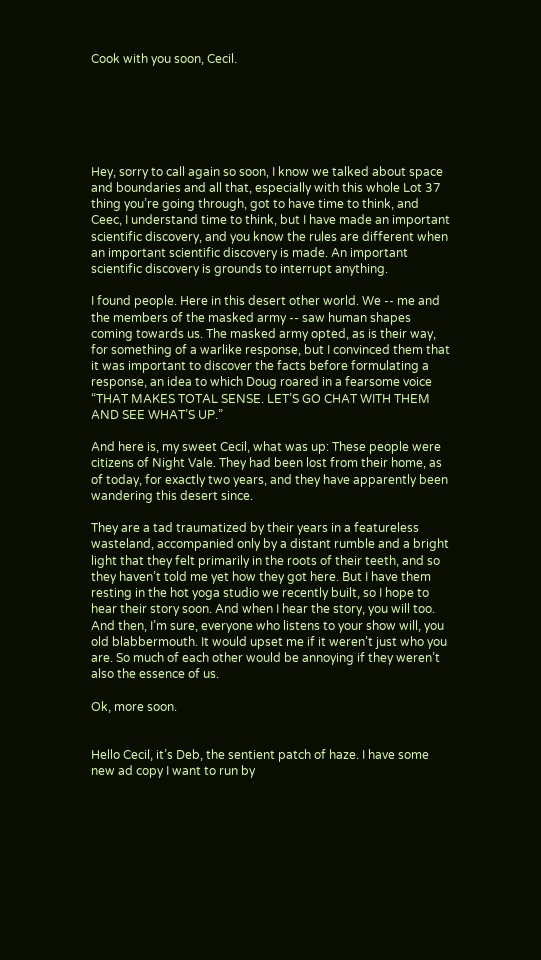Cook with you soon, Cecil.






Hey, sorry to call again so soon, I know we talked about space and boundaries and all that, especially with this whole Lot 37 thing you’re going through, got to have time to think, and Ceec, I understand time to think, but I have made an important scientific discovery, and you know the rules are different when an important scientific discovery is made. An important scientific discovery is grounds to interrupt anything.

I found people. Here in this desert other world. We -- me and the members of the masked army -- saw human shapes coming towards us. The masked army opted, as is their way, for something of a warlike response, but I convinced them that it was important to discover the facts before formulating a response, an idea to which Doug roared in a fearsome voice “THAT MAKES TOTAL SENSE. LET’S GO CHAT WITH THEM AND SEE WHAT’S UP.”

And here is, my sweet Cecil, what was up: These people were citizens of Night Vale. They had been lost from their home, as of today, for exactly two years, and they have apparently been wandering this desert since.

They are a tad traumatized by their years in a featureless wasteland, accompanied only by a distant rumble and a bright light that they felt primarily in the roots of their teeth, and so they haven’t told me yet how they got here. But I have them resting in the hot yoga studio we recently built, so I hope to hear their story soon. And when I hear the story, you will too. And then, I’m sure, everyone who listens to your show will, you old blabbermouth. It would upset me if it weren’t just who you are. So much of each other would be annoying if they weren’t also the essence of us.

Ok, more soon.


Hello Cecil, it’s Deb, the sentient patch of haze. I have some new ad copy I want to run by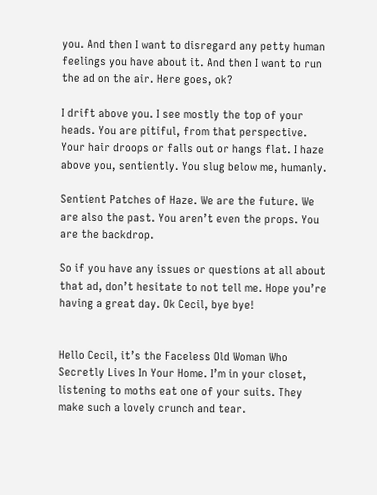you. And then I want to disregard any petty human feelings you have about it. And then I want to run the ad on the air. Here goes, ok?

I drift above you. I see mostly the top of your heads. You are pitiful, from that perspective. Your hair droops or falls out or hangs flat. I haze above you, sentiently. You slug below me, humanly.

Sentient Patches of Haze. We are the future. We are also the past. You aren’t even the props. You are the backdrop.

So if you have any issues or questions at all about that ad, don’t hesitate to not tell me. Hope you’re having a great day. Ok Cecil, bye bye!


Hello Cecil, it’s the Faceless Old Woman Who Secretly Lives In Your Home. I’m in your closet, listening to moths eat one of your suits. They make such a lovely crunch and tear.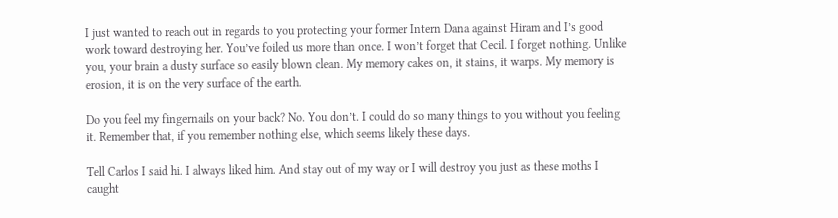I just wanted to reach out in regards to you protecting your former Intern Dana against Hiram and I’s good work toward destroying her. You’ve foiled us more than once. I won’t forget that Cecil. I forget nothing. Unlike you, your brain a dusty surface so easily blown clean. My memory cakes on, it stains, it warps. My memory is erosion, it is on the very surface of the earth.

Do you feel my fingernails on your back? No. You don’t. I could do so many things to you without you feeling it. Remember that, if you remember nothing else, which seems likely these days.

Tell Carlos I said hi. I always liked him. And stay out of my way or I will destroy you just as these moths I caught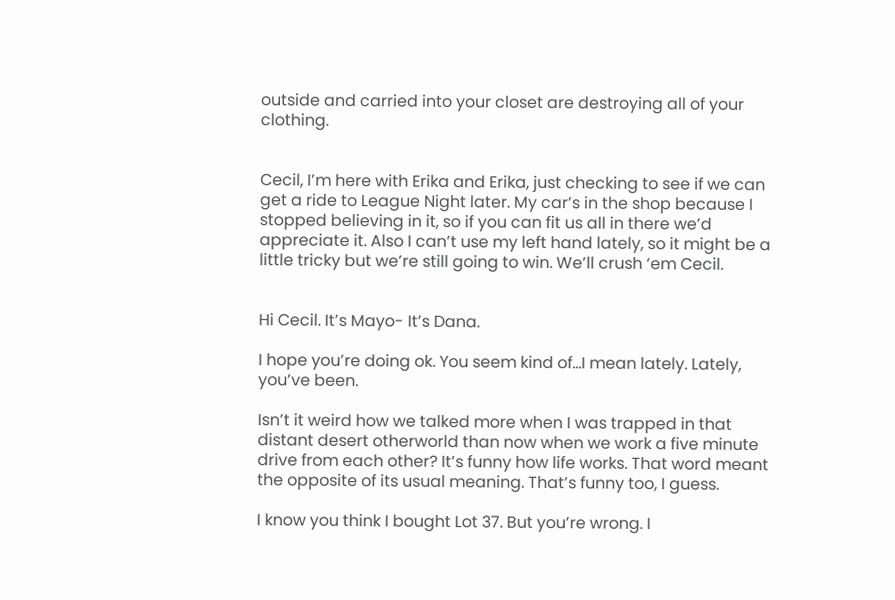outside and carried into your closet are destroying all of your clothing.


Cecil, I’m here with Erika and Erika, just checking to see if we can get a ride to League Night later. My car’s in the shop because I stopped believing in it, so if you can fit us all in there we’d appreciate it. Also I can’t use my left hand lately, so it might be a little tricky but we’re still going to win. We’ll crush ‘em Cecil.


Hi Cecil. It’s Mayo- It’s Dana.

I hope you’re doing ok. You seem kind of…I mean lately. Lately, you’ve been.

Isn’t it weird how we talked more when I was trapped in that distant desert otherworld than now when we work a five minute drive from each other? It’s funny how life works. That word meant the opposite of its usual meaning. That’s funny too, I guess.

I know you think I bought Lot 37. But you’re wrong. I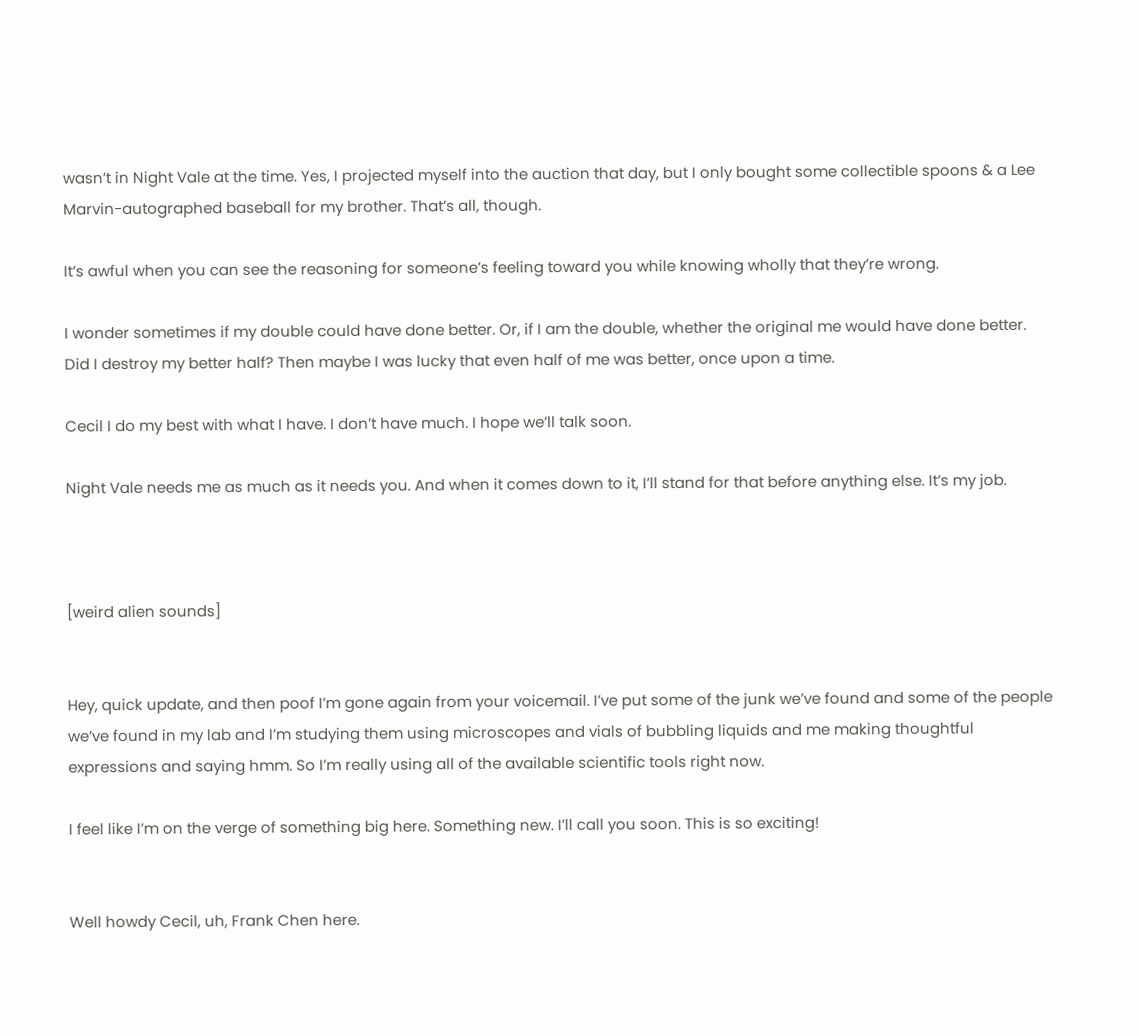wasn’t in Night Vale at the time. Yes, I projected myself into the auction that day, but I only bought some collectible spoons & a Lee Marvin-autographed baseball for my brother. That’s all, though.

It’s awful when you can see the reasoning for someone’s feeling toward you while knowing wholly that they’re wrong.

I wonder sometimes if my double could have done better. Or, if I am the double, whether the original me would have done better. Did I destroy my better half? Then maybe I was lucky that even half of me was better, once upon a time.

Cecil I do my best with what I have. I don’t have much. I hope we’ll talk soon.

Night Vale needs me as much as it needs you. And when it comes down to it, I’ll stand for that before anything else. It’s my job.



[weird alien sounds]


Hey, quick update, and then poof I’m gone again from your voicemail. I’ve put some of the junk we’ve found and some of the people we’ve found in my lab and I’m studying them using microscopes and vials of bubbling liquids and me making thoughtful expressions and saying hmm. So I’m really using all of the available scientific tools right now.

I feel like I’m on the verge of something big here. Something new. I’ll call you soon. This is so exciting!


Well howdy Cecil, uh, Frank Chen here.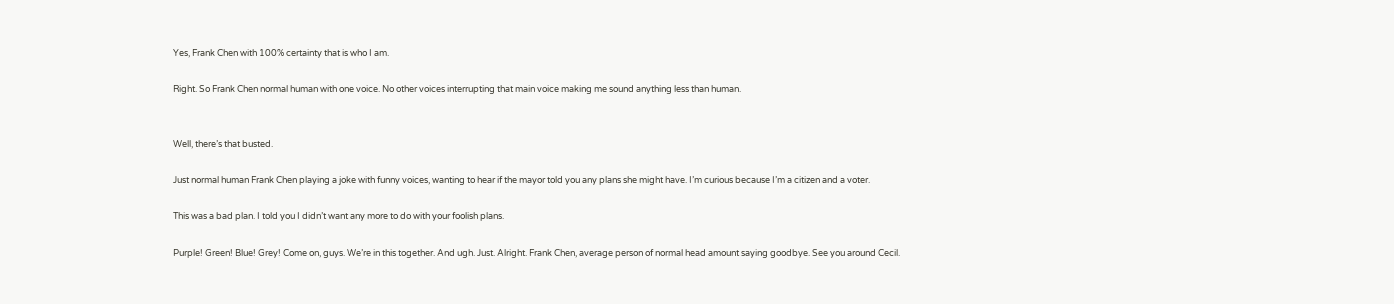Yes, Frank Chen with 100% certainty that is who I am.

Right. So Frank Chen normal human with one voice. No other voices interrupting that main voice making me sound anything less than human.


Well, there’s that busted.

Just normal human Frank Chen playing a joke with funny voices, wanting to hear if the mayor told you any plans she might have. I’m curious because I’m a citizen and a voter.

This was a bad plan. I told you I didn’t want any more to do with your foolish plans.

Purple! Green! Blue! Grey! Come on, guys. We’re in this together. And ugh. Just. Alright. Frank Chen, average person of normal head amount saying goodbye. See you around Cecil.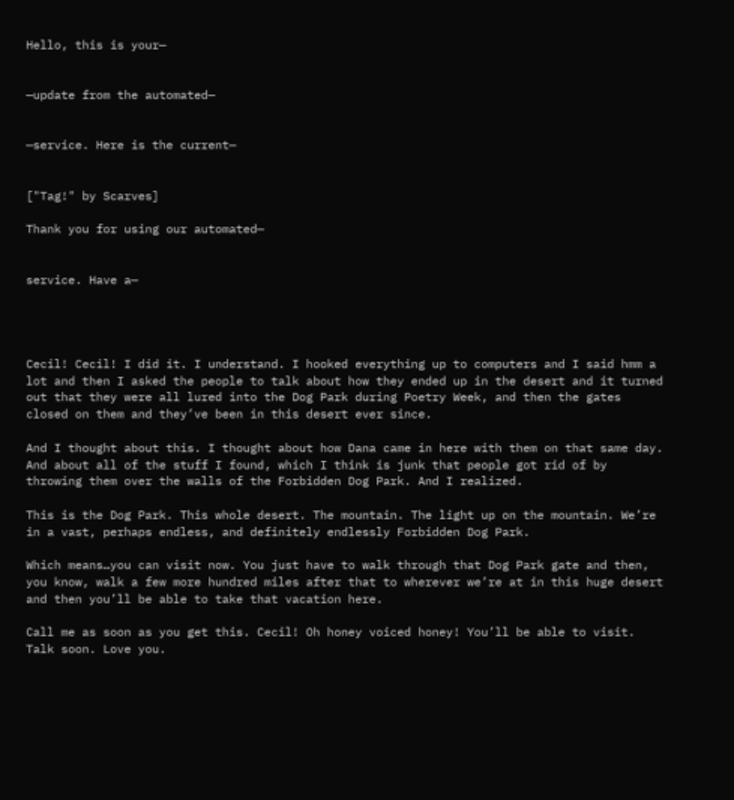Hello, this is your—


—update from the automated—


—service. Here is the current—


["Tag!" by Scarves]

Thank you for using our automated—


service. Have a—




Cecil! Cecil! I did it. I understand. I hooked everything up to computers and I said hmm a lot and then I asked the people to talk about how they ended up in the desert and it turned out that they were all lured into the Dog Park during Poetry Week, and then the gates closed on them and they’ve been in this desert ever since.

And I thought about this. I thought about how Dana came in here with them on that same day. And about all of the stuff I found, which I think is junk that people got rid of by throwing them over the walls of the Forbidden Dog Park. And I realized.

This is the Dog Park. This whole desert. The mountain. The light up on the mountain. We’re in a vast, perhaps endless, and definitely endlessly Forbidden Dog Park.

Which means…you can visit now. You just have to walk through that Dog Park gate and then, you know, walk a few more hundred miles after that to wherever we’re at in this huge desert and then you’ll be able to take that vacation here.

Call me as soon as you get this. Cecil! Oh honey voiced honey! You’ll be able to visit. Talk soon. Love you.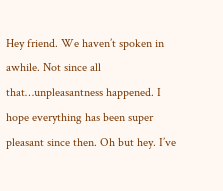Hey friend. We haven’t spoken in awhile. Not since all that…unpleasantness happened. I hope everything has been super pleasant since then. Oh but hey. I’ve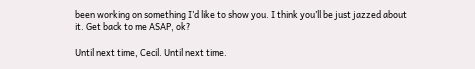been working on something I’d like to show you. I think you’ll be just jazzed about it. Get back to me ASAP, ok?

Until next time, Cecil. Until next time.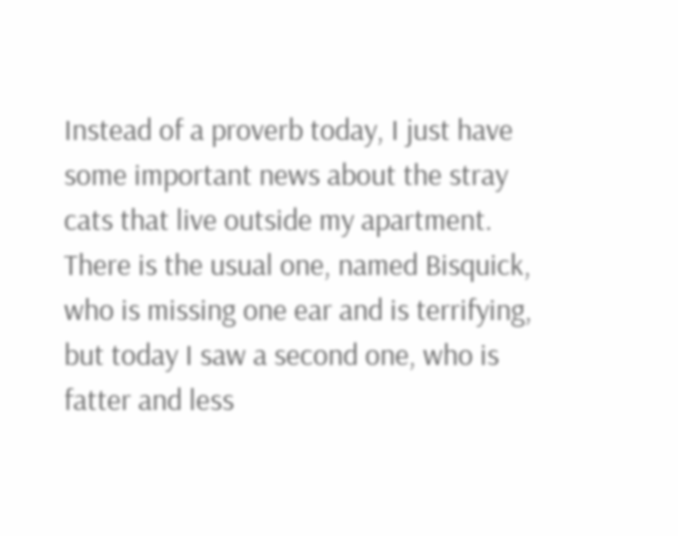Instead of a proverb today, I just have some important news about the stray cats that live outside my apartment. There is the usual one, named Bisquick, who is missing one ear and is terrifying, but today I saw a second one, who is fatter and less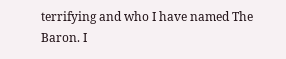terrifying and who I have named The Baron. I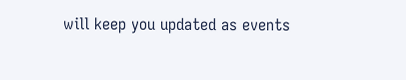will keep you updated as events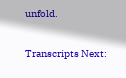unfold.

Transcripts Next: